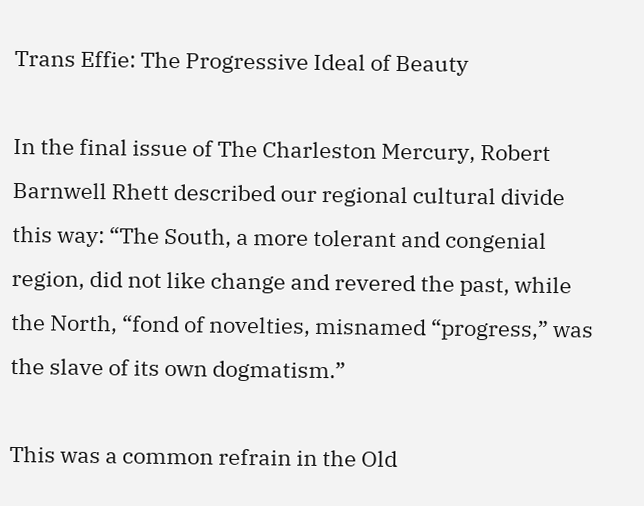Trans Effie: The Progressive Ideal of Beauty

In the final issue of The Charleston Mercury, Robert Barnwell Rhett described our regional cultural divide this way: “The South, a more tolerant and congenial region, did not like change and revered the past, while the North, “fond of novelties, misnamed “progress,” was the slave of its own dogmatism.”

This was a common refrain in the Old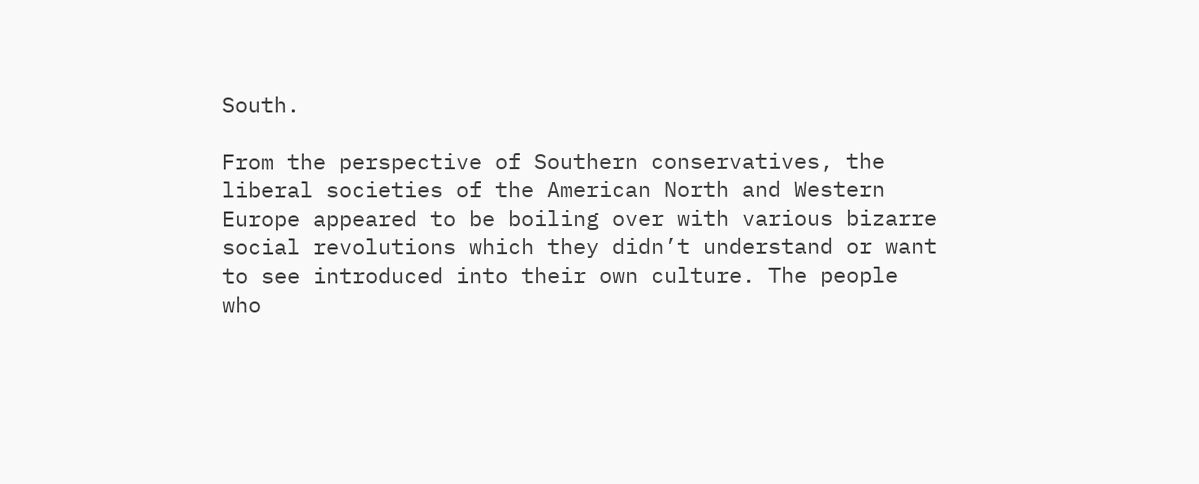South.

From the perspective of Southern conservatives, the liberal societies of the American North and Western Europe appeared to be boiling over with various bizarre social revolutions which they didn’t understand or want to see introduced into their own culture. The people who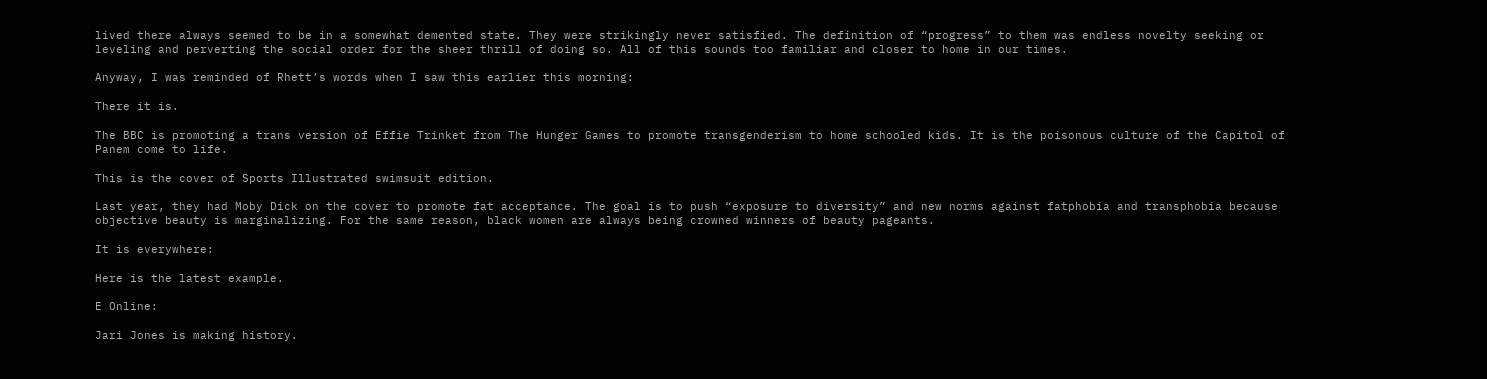lived there always seemed to be in a somewhat demented state. They were strikingly never satisfied. The definition of “progress” to them was endless novelty seeking or leveling and perverting the social order for the sheer thrill of doing so. All of this sounds too familiar and closer to home in our times.

Anyway, I was reminded of Rhett’s words when I saw this earlier this morning:

There it is.

The BBC is promoting a trans version of Effie Trinket from The Hunger Games to promote transgenderism to home schooled kids. It is the poisonous culture of the Capitol of Panem come to life.

This is the cover of Sports Illustrated swimsuit edition.

Last year, they had Moby Dick on the cover to promote fat acceptance. The goal is to push “exposure to diversity” and new norms against fatphobia and transphobia because objective beauty is marginalizing. For the same reason, black women are always being crowned winners of beauty pageants.

It is everywhere:

Here is the latest example.

E Online:

Jari Jones is making history.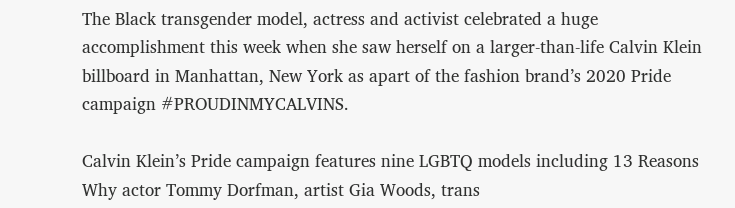The Black transgender model, actress and activist celebrated a huge accomplishment this week when she saw herself on a larger-than-life Calvin Klein billboard in Manhattan, New York as apart of the fashion brand’s 2020 Pride campaign #PROUDINMYCALVINS.

Calvin Klein’s Pride campaign features nine LGBTQ models including 13 Reasons Why actor Tommy Dorfman, artist Gia Woods, trans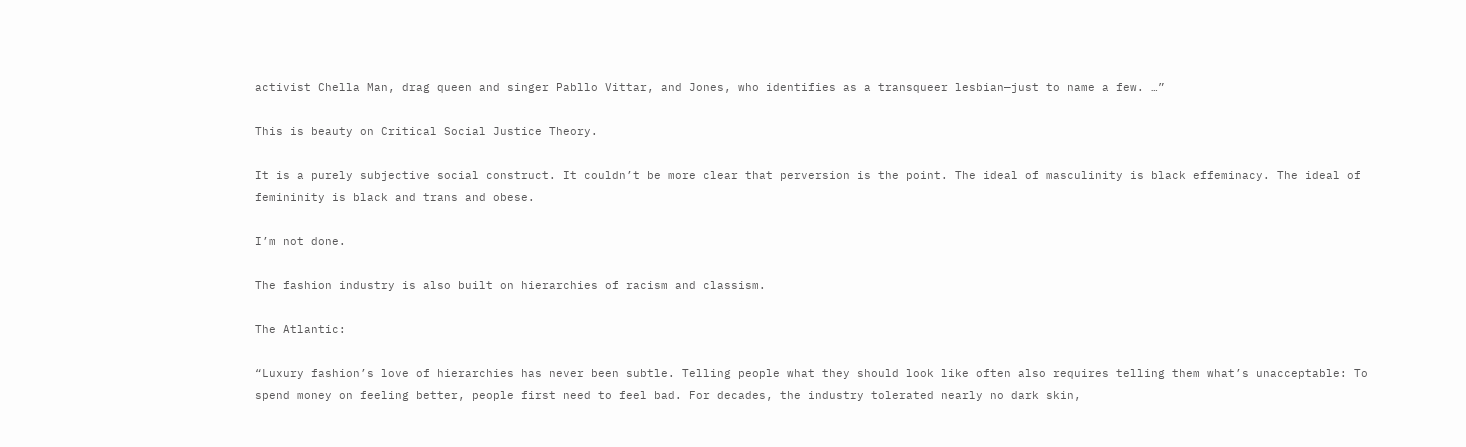activist Chella Man, drag queen and singer Pabllo Vittar, and Jones, who identifies as a transqueer lesbian—just to name a few. …”

This is beauty on Critical Social Justice Theory.

It is a purely subjective social construct. It couldn’t be more clear that perversion is the point. The ideal of masculinity is black effeminacy. The ideal of femininity is black and trans and obese.

I’m not done.

The fashion industry is also built on hierarchies of racism and classism.

The Atlantic:

“Luxury fashion’s love of hierarchies has never been subtle. Telling people what they should look like often also requires telling them what’s unacceptable: To spend money on feeling better, people first need to feel bad. For decades, the industry tolerated nearly no dark skin,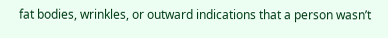fat bodies, wrinkles, or outward indications that a person wasn’t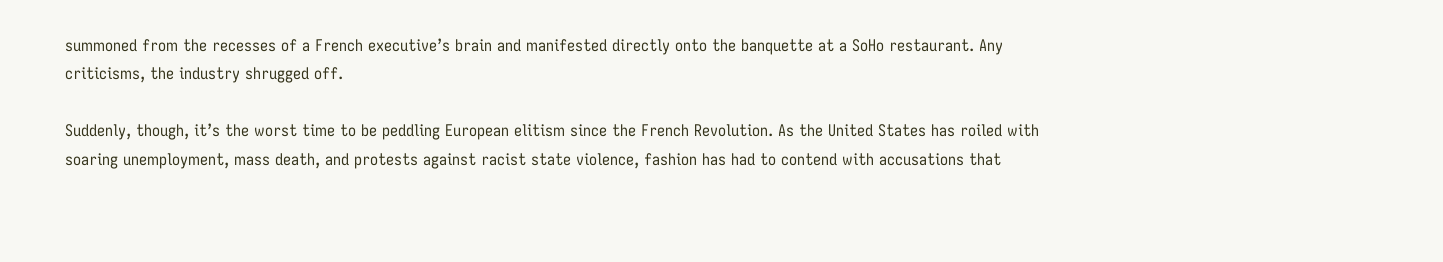summoned from the recesses of a French executive’s brain and manifested directly onto the banquette at a SoHo restaurant. Any criticisms, the industry shrugged off.

Suddenly, though, it’s the worst time to be peddling European elitism since the French Revolution. As the United States has roiled with soaring unemployment, mass death, and protests against racist state violence, fashion has had to contend with accusations that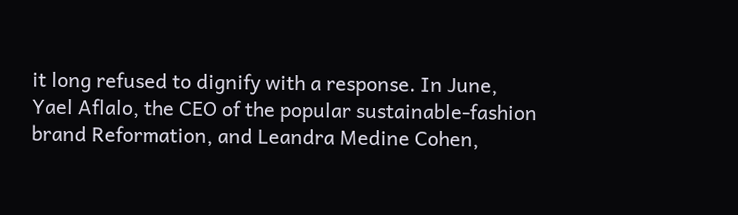it long refused to dignify with a response. In June, Yael Aflalo, the CEO of the popular sustainable-fashion brand Reformation, and Leandra Medine Cohen,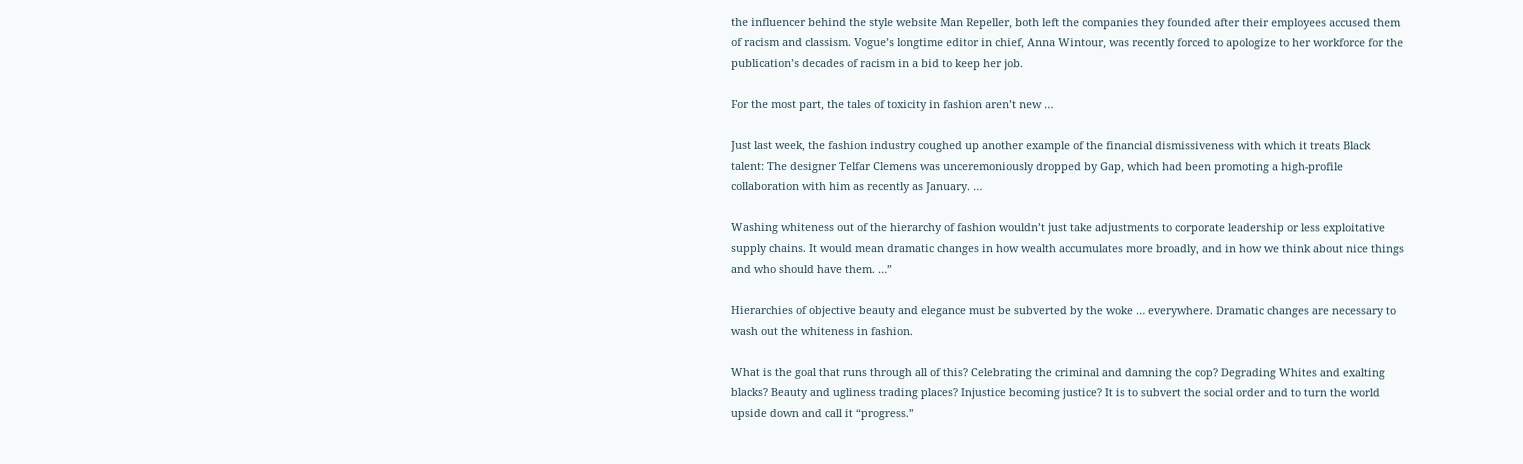the influencer behind the style website Man Repeller, both left the companies they founded after their employees accused them of racism and classism. Vogue’s longtime editor in chief, Anna Wintour, was recently forced to apologize to her workforce for the publication’s decades of racism in a bid to keep her job.

For the most part, the tales of toxicity in fashion aren’t new …

Just last week, the fashion industry coughed up another example of the financial dismissiveness with which it treats Black talent: The designer Telfar Clemens was unceremoniously dropped by Gap, which had been promoting a high-profile collaboration with him as recently as January. …

Washing whiteness out of the hierarchy of fashion wouldn’t just take adjustments to corporate leadership or less exploitative supply chains. It would mean dramatic changes in how wealth accumulates more broadly, and in how we think about nice things and who should have them. …”

Hierarchies of objective beauty and elegance must be subverted by the woke … everywhere. Dramatic changes are necessary to wash out the whiteness in fashion.

What is the goal that runs through all of this? Celebrating the criminal and damning the cop? Degrading Whites and exalting blacks? Beauty and ugliness trading places? Injustice becoming justice? It is to subvert the social order and to turn the world upside down and call it “progress.”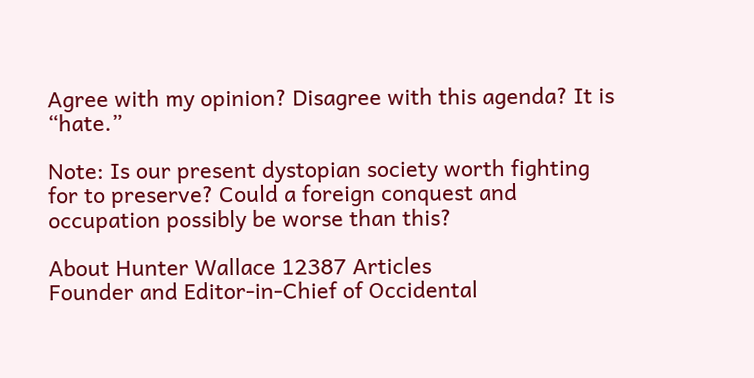Agree with my opinion? Disagree with this agenda? It is “hate.”

Note: Is our present dystopian society worth fighting for to preserve? Could a foreign conquest and occupation possibly be worse than this?

About Hunter Wallace 12387 Articles
Founder and Editor-in-Chief of Occidental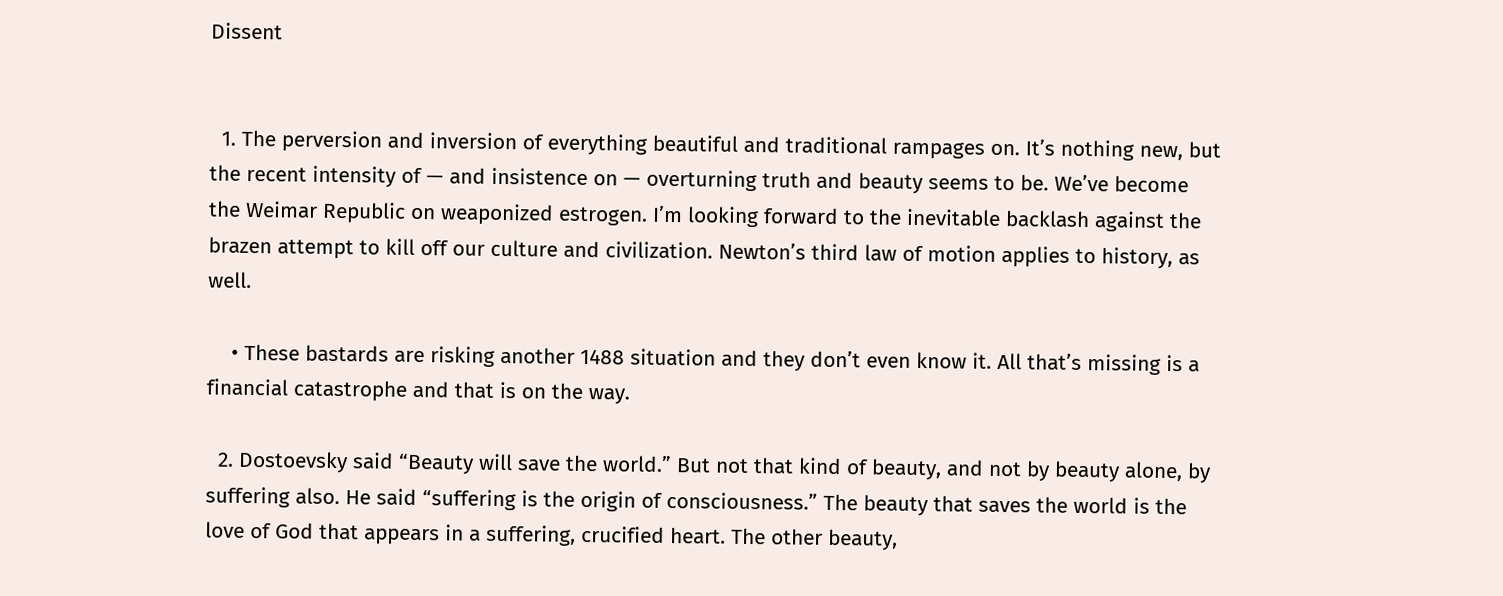Dissent


  1. The perversion and inversion of everything beautiful and traditional rampages on. It’s nothing new, but the recent intensity of — and insistence on — overturning truth and beauty seems to be. We’ve become the Weimar Republic on weaponized estrogen. I’m looking forward to the inevitable backlash against the brazen attempt to kill off our culture and civilization. Newton’s third law of motion applies to history, as well.

    • These bastards are risking another 1488 situation and they don’t even know it. All that’s missing is a financial catastrophe and that is on the way.

  2. Dostoevsky said “Beauty will save the world.” But not that kind of beauty, and not by beauty alone, by suffering also. He said “suffering is the origin of consciousness.” The beauty that saves the world is the love of God that appears in a suffering, crucified heart. The other beauty,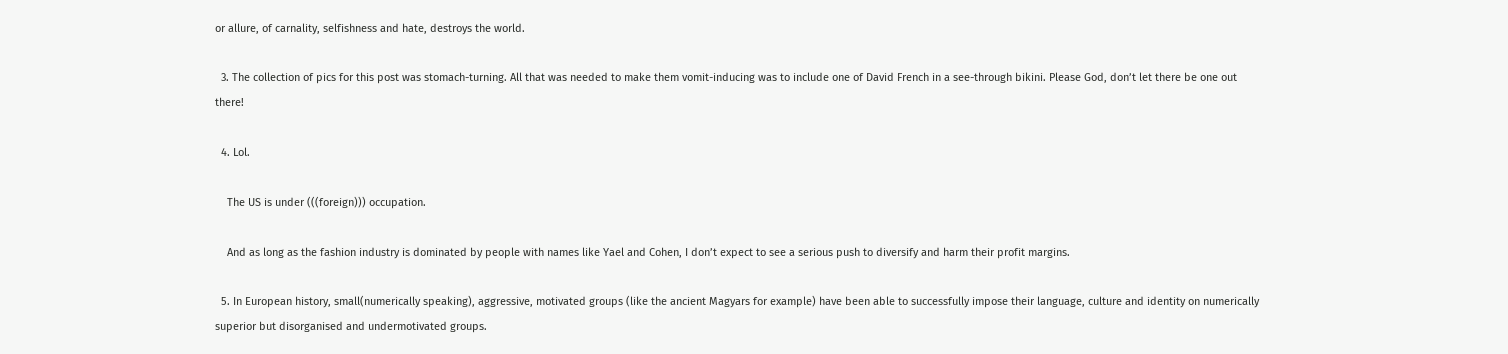or allure, of carnality, selfishness and hate, destroys the world.

  3. The collection of pics for this post was stomach-turning. All that was needed to make them vomit-inducing was to include one of David French in a see-through bikini. Please God, don’t let there be one out there!

  4. Lol.

    The US is under (((foreign))) occupation.

    And as long as the fashion industry is dominated by people with names like Yael and Cohen, I don’t expect to see a serious push to diversify and harm their profit margins.

  5. In European history, small(numerically speaking), aggressive, motivated groups (like the ancient Magyars for example) have been able to successfully impose their language, culture and identity on numerically superior but disorganised and undermotivated groups.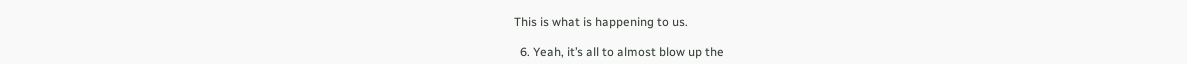This is what is happening to us.

  6. Yeah, it’s all to almost blow up the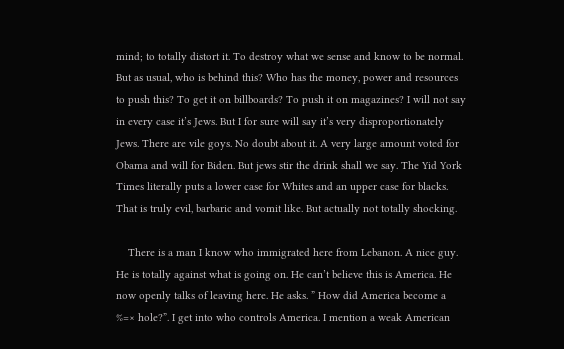mind; to totally distort it. To destroy what we sense and know to be normal. But as usual, who is behind this? Who has the money, power and resources to push this? To get it on billboards? To push it on magazines? I will not say in every case it’s Jews. But I for sure will say it’s very disproportionately Jews. There are vile goys. No doubt about it. A very large amount voted for Obama and will for Biden. But jews stir the drink shall we say. The Yid York Times literally puts a lower case for Whites and an upper case for blacks. That is truly evil, barbaric and vomit like. But actually not totally shocking.

    There is a man I know who immigrated here from Lebanon. A nice guy. He is totally against what is going on. He can’t believe this is America. He now openly talks of leaving here. He asks. ” How did America become a %=× hole?”. I get into who controls America. I mention a weak American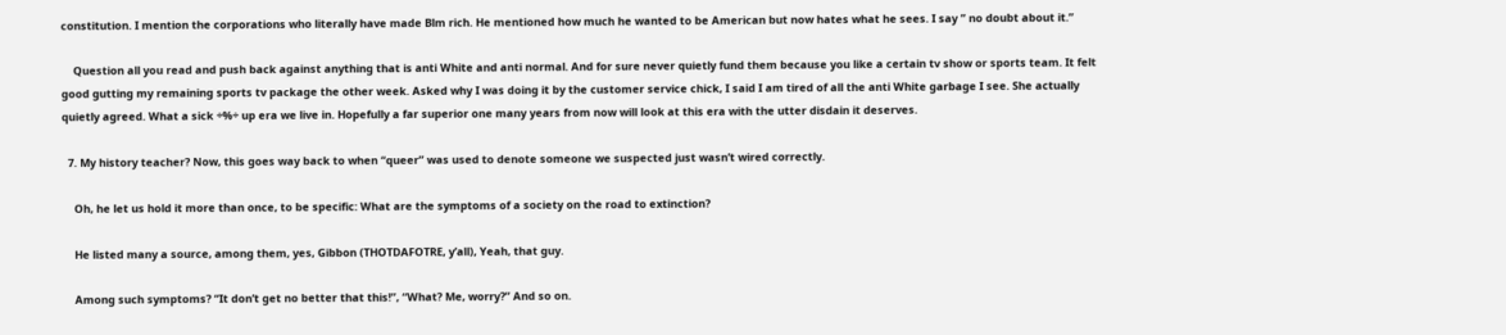constitution. I mention the corporations who literally have made Blm rich. He mentioned how much he wanted to be American but now hates what he sees. I say ” no doubt about it.”

    Question all you read and push back against anything that is anti White and anti normal. And for sure never quietly fund them because you like a certain tv show or sports team. It felt good gutting my remaining sports tv package the other week. Asked why I was doing it by the customer service chick, I said I am tired of all the anti White garbage I see. She actually quietly agreed. What a sick ÷%÷ up era we live in. Hopefully a far superior one many years from now will look at this era with the utter disdain it deserves.

  7. My history teacher? Now, this goes way back to when “queer” was used to denote someone we suspected just wasn’t wired correctly.

    Oh, he let us hold it more than once, to be specific: What are the symptoms of a society on the road to extinction?

    He listed many a source, among them, yes, Gibbon (THOTDAFOTRE, y’all), Yeah, that guy.

    Among such symptoms? “It don’t get no better that this!”, “What? Me, worry?” And so on.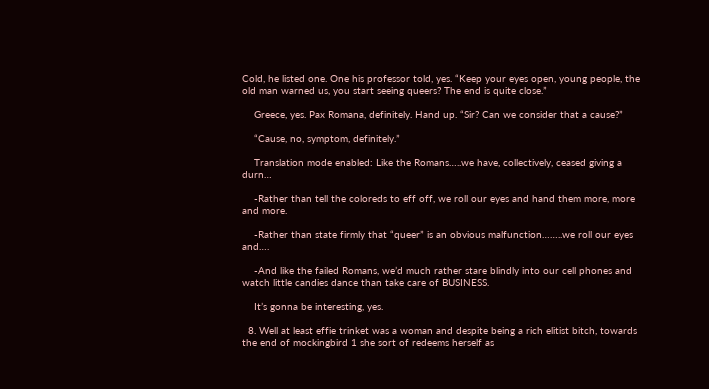Cold, he listed one. One his professor told, yes. “Keep your eyes open, young people, the old man warned us, you start seeing queers? The end is quite close.”

    Greece, yes. Pax Romana, definitely. Hand up. “Sir? Can we consider that a cause?”

    “Cause, no, symptom, definitely.”

    Translation mode enabled: Like the Romans…..we have, collectively, ceased giving a durn…

    -Rather than tell the coloreds to eff off, we roll our eyes and hand them more, more and more.

    -Rather than state firmly that “queer” is an obvious malfunction……..we roll our eyes and….

    -And like the failed Romans, we’d much rather stare blindly into our cell phones and watch little candies dance than take care of BUSINESS.

    It’s gonna be interesting, yes.

  8. Well at least effie trinket was a woman and despite being a rich elitist bitch, towards the end of mockingbird 1 she sort of redeems herself as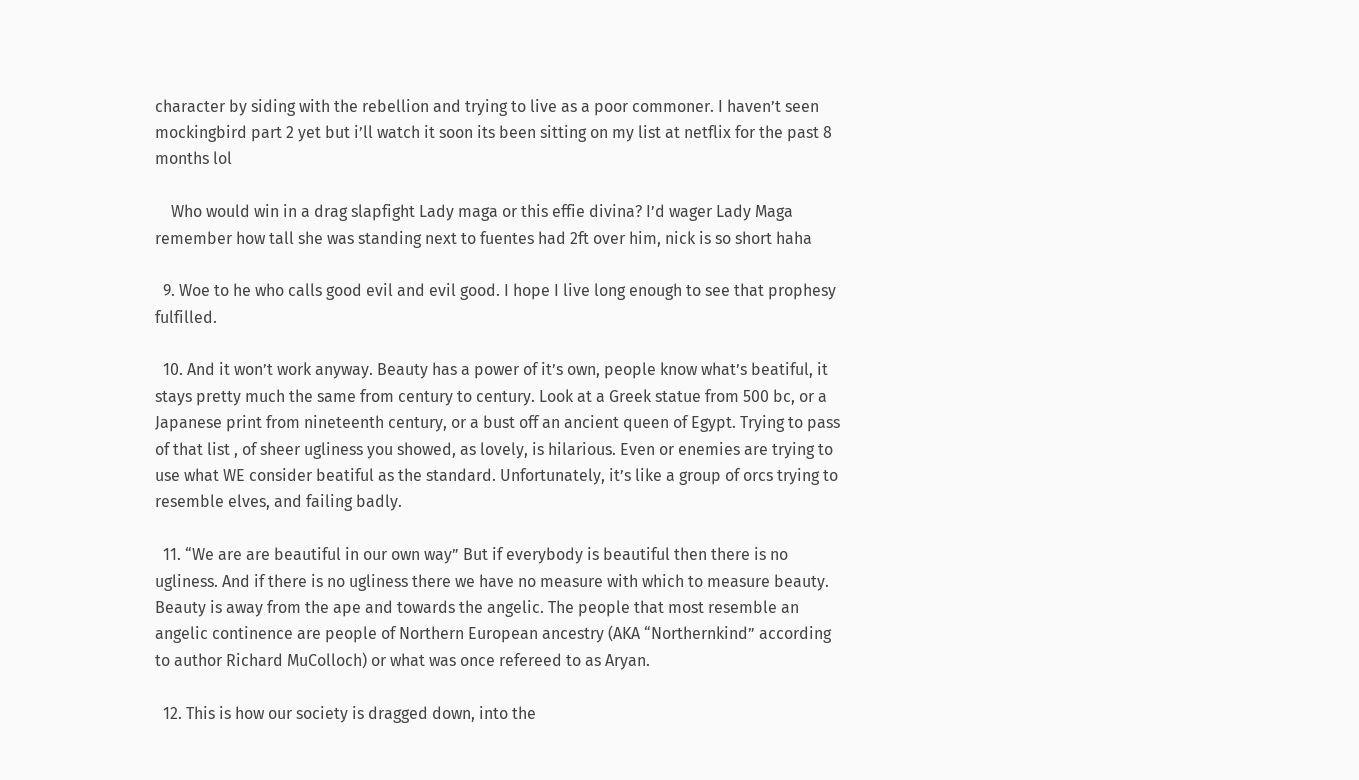character by siding with the rebellion and trying to live as a poor commoner. I haven’t seen mockingbird part 2 yet but i’ll watch it soon its been sitting on my list at netflix for the past 8 months lol

    Who would win in a drag slapfight Lady maga or this effie divina? I’d wager Lady Maga remember how tall she was standing next to fuentes had 2ft over him, nick is so short haha

  9. Woe to he who calls good evil and evil good. I hope I live long enough to see that prophesy fulfilled.

  10. And it won’t work anyway. Beauty has a power of it’s own, people know what’s beatiful, it stays pretty much the same from century to century. Look at a Greek statue from 500 bc, or a Japanese print from nineteenth century, or a bust off an ancient queen of Egypt. Trying to pass of that list , of sheer ugliness you showed, as lovely, is hilarious. Even or enemies are trying to use what WE consider beatiful as the standard. Unfortunately, it’s like a group of orcs trying to resemble elves, and failing badly.

  11. “We are are beautiful in our own way” But if everybody is beautiful then there is no ugliness. And if there is no ugliness there we have no measure with which to measure beauty. Beauty is away from the ape and towards the angelic. The people that most resemble an angelic continence are people of Northern European ancestry (AKA “Northernkind” according to author Richard MuColloch) or what was once refereed to as Aryan.

  12. This is how our society is dragged down, into the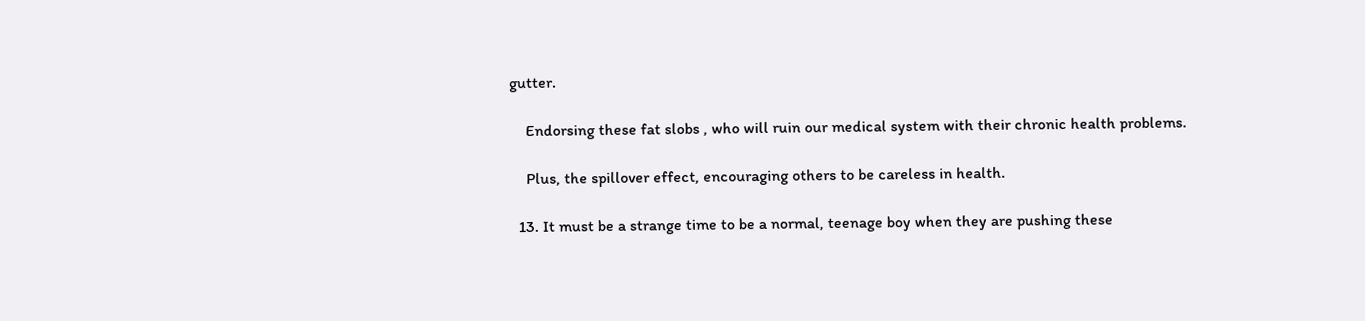gutter.

    Endorsing these fat slobs , who will ruin our medical system with their chronic health problems.

    Plus, the spillover effect, encouraging others to be careless in health.

  13. It must be a strange time to be a normal, teenage boy when they are pushing these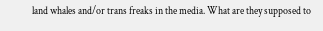land whales and/or trans freaks in the media. What are they supposed to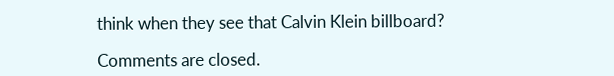think when they see that Calvin Klein billboard?

Comments are closed.